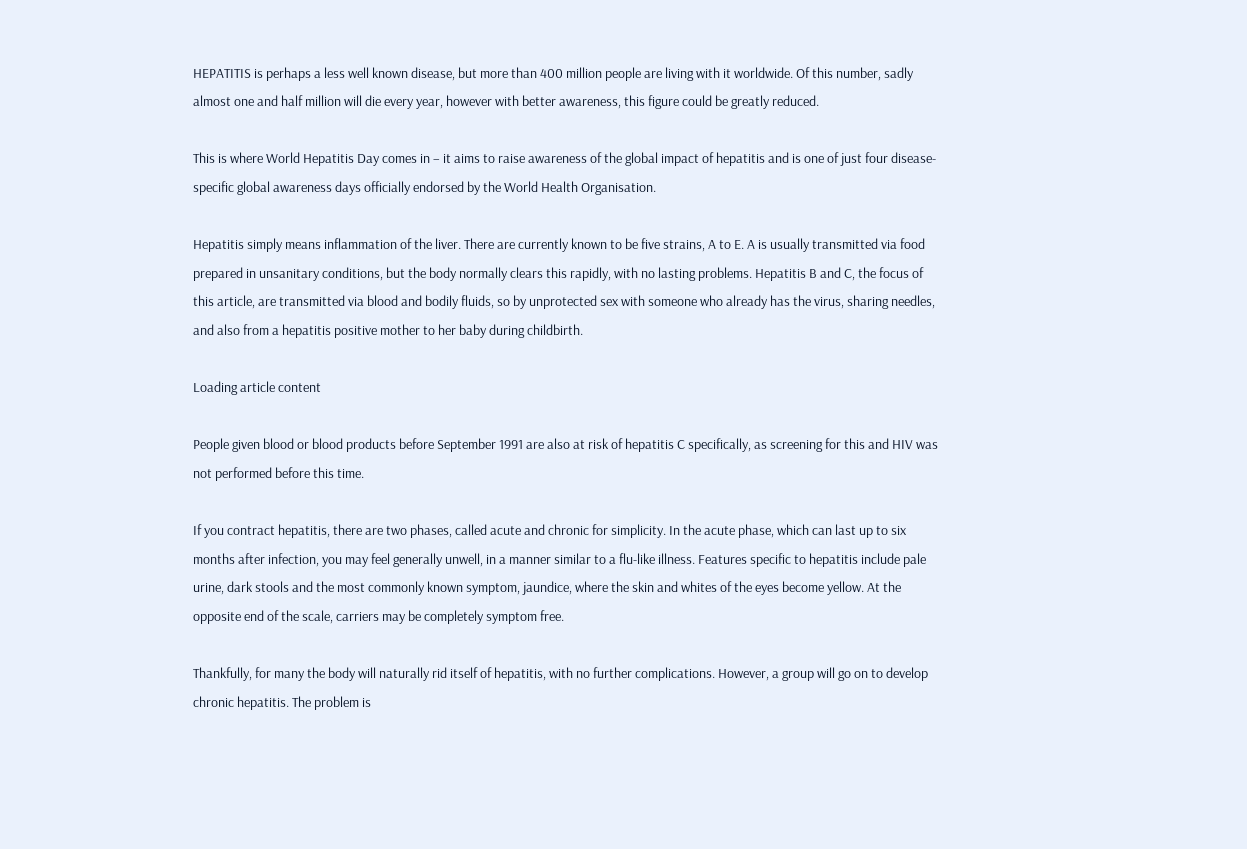HEPATITIS is perhaps a less well known disease, but more than 400 million people are living with it worldwide. Of this number, sadly almost one and half million will die every year, however with better awareness, this figure could be greatly reduced.

This is where World Hepatitis Day comes in – it aims to raise awareness of the global impact of hepatitis and is one of just four disease-specific global awareness days officially endorsed by the World Health Organisation.

Hepatitis simply means inflammation of the liver. There are currently known to be five strains, A to E. A is usually transmitted via food prepared in unsanitary conditions, but the body normally clears this rapidly, with no lasting problems. Hepatitis B and C, the focus of this article, are transmitted via blood and bodily fluids, so by unprotected sex with someone who already has the virus, sharing needles, and also from a hepatitis positive mother to her baby during childbirth.

Loading article content

People given blood or blood products before September 1991 are also at risk of hepatitis C specifically, as screening for this and HIV was not performed before this time.

If you contract hepatitis, there are two phases, called acute and chronic for simplicity. In the acute phase, which can last up to six months after infection, you may feel generally unwell, in a manner similar to a flu-like illness. Features specific to hepatitis include pale urine, dark stools and the most commonly known symptom, jaundice, where the skin and whites of the eyes become yellow. At the opposite end of the scale, carriers may be completely symptom free.

Thankfully, for many the body will naturally rid itself of hepatitis, with no further complications. However, a group will go on to develop chronic hepatitis. The problem is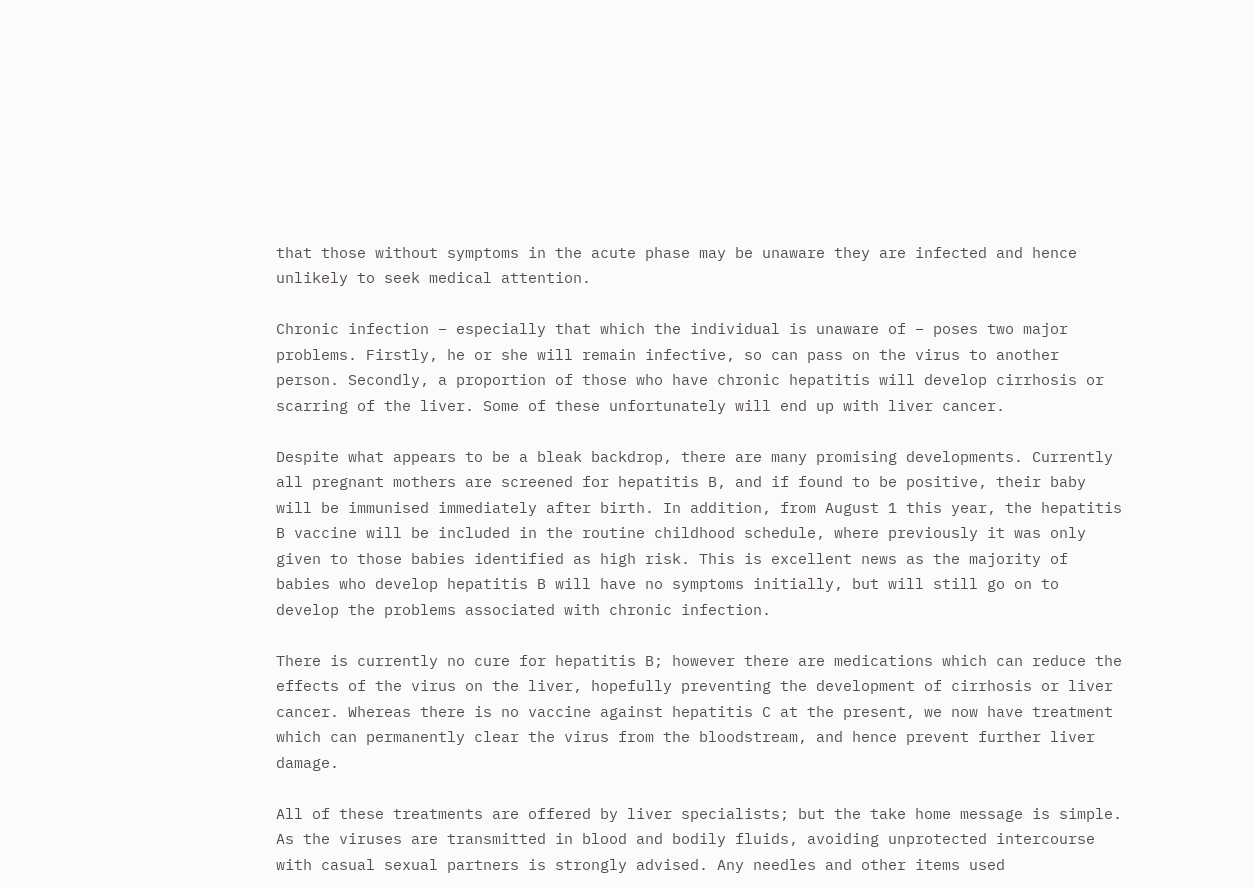that those without symptoms in the acute phase may be unaware they are infected and hence unlikely to seek medical attention.

Chronic infection – especially that which the individual is unaware of – poses two major problems. Firstly, he or she will remain infective, so can pass on the virus to another person. Secondly, a proportion of those who have chronic hepatitis will develop cirrhosis or scarring of the liver. Some of these unfortunately will end up with liver cancer.

Despite what appears to be a bleak backdrop, there are many promising developments. Currently all pregnant mothers are screened for hepatitis B, and if found to be positive, their baby will be immunised immediately after birth. In addition, from August 1 this year, the hepatitis B vaccine will be included in the routine childhood schedule, where previously it was only given to those babies identified as high risk. This is excellent news as the majority of babies who develop hepatitis B will have no symptoms initially, but will still go on to develop the problems associated with chronic infection.

There is currently no cure for hepatitis B; however there are medications which can reduce the effects of the virus on the liver, hopefully preventing the development of cirrhosis or liver cancer. Whereas there is no vaccine against hepatitis C at the present, we now have treatment which can permanently clear the virus from the bloodstream, and hence prevent further liver damage.

All of these treatments are offered by liver specialists; but the take home message is simple. As the viruses are transmitted in blood and bodily fluids, avoiding unprotected intercourse with casual sexual partners is strongly advised. Any needles and other items used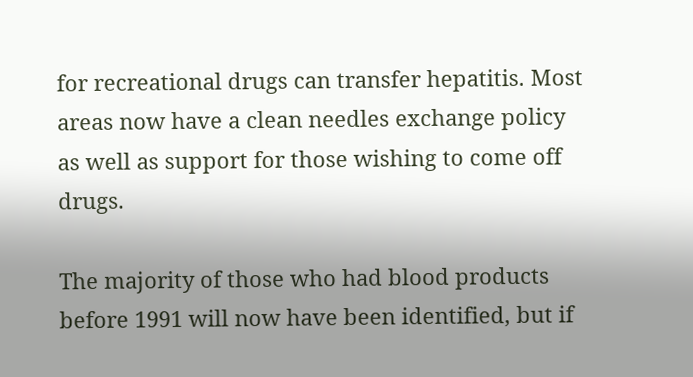for recreational drugs can transfer hepatitis. Most areas now have a clean needles exchange policy as well as support for those wishing to come off drugs.

The majority of those who had blood products before 1991 will now have been identified, but if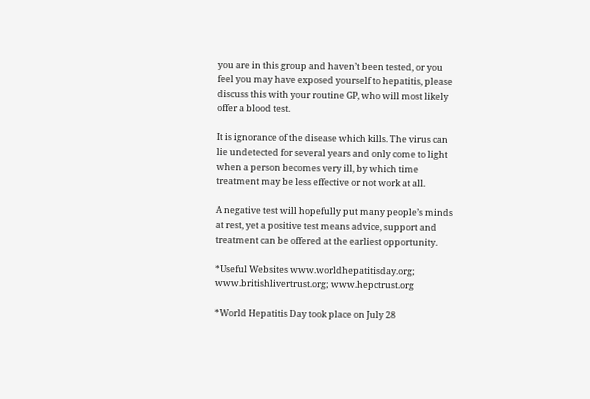you are in this group and haven’t been tested, or you feel you may have exposed yourself to hepatitis, please discuss this with your routine GP, who will most likely offer a blood test.

It is ignorance of the disease which kills. The virus can lie undetected for several years and only come to light when a person becomes very ill, by which time treatment may be less effective or not work at all.

A negative test will hopefully put many people’s minds at rest, yet a positive test means advice, support and treatment can be offered at the earliest opportunity.

*Useful Websites www.worldhepatitisday.org; www.britishlivertrust.org; www.hepctrust.org

*World Hepatitis Day took place on July 28